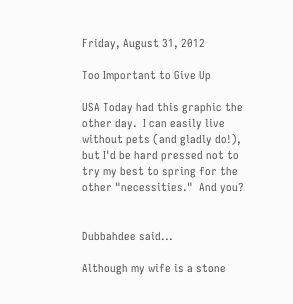Friday, August 31, 2012

Too Important to Give Up

USA Today had this graphic the other day.  I can easily live without pets (and gladly do!), but I'd be hard pressed not to try my best to spring for the other "necessities."  And you?


Dubbahdee said...

Although my wife is a stone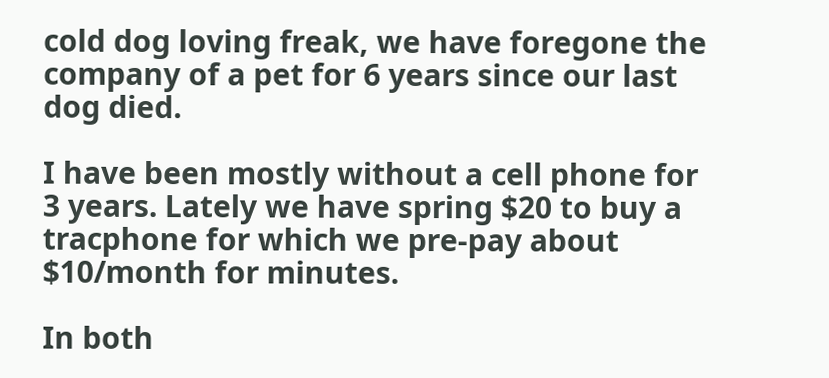cold dog loving freak, we have foregone the company of a pet for 6 years since our last dog died.

I have been mostly without a cell phone for 3 years. Lately we have spring $20 to buy a tracphone for which we pre-pay about $10/month for minutes.

In both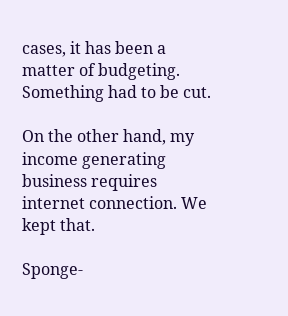cases, it has been a matter of budgeting. Something had to be cut.

On the other hand, my income generating business requires internet connection. We kept that.

Sponge-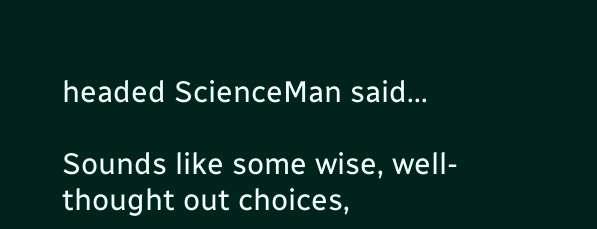headed ScienceMan said...

Sounds like some wise, well-thought out choices,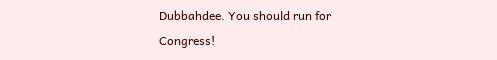Dubbahdee. You should run for Congress!